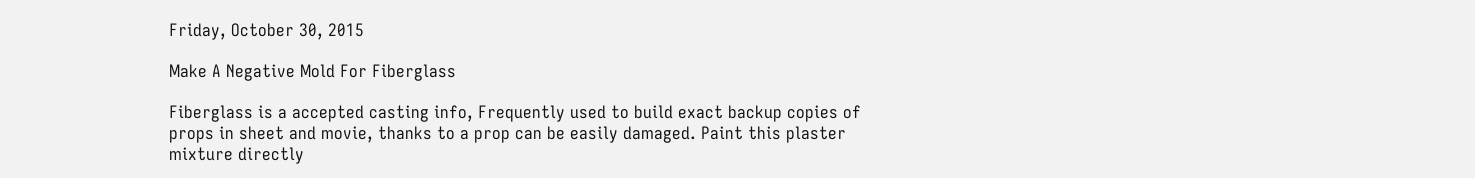Friday, October 30, 2015

Make A Negative Mold For Fiberglass

Fiberglass is a accepted casting info, Frequently used to build exact backup copies of props in sheet and movie, thanks to a prop can be easily damaged. Paint this plaster mixture directly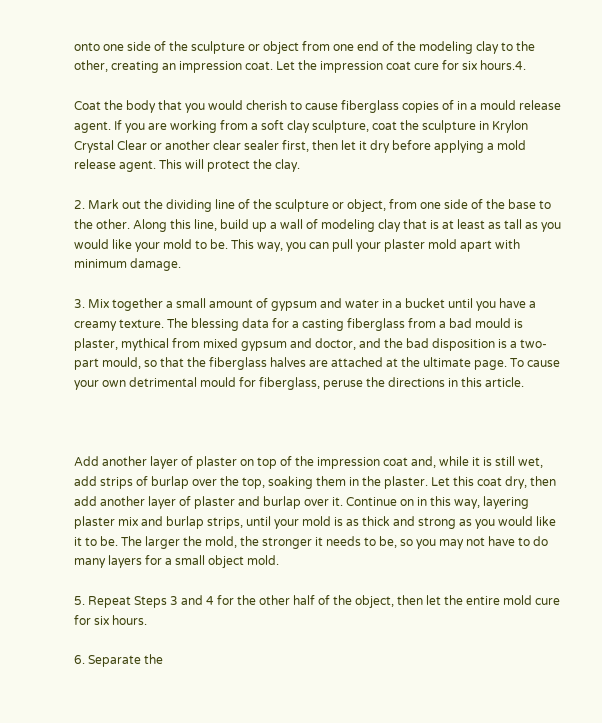onto one side of the sculpture or object from one end of the modeling clay to the other, creating an impression coat. Let the impression coat cure for six hours.4.

Coat the body that you would cherish to cause fiberglass copies of in a mould release agent. If you are working from a soft clay sculpture, coat the sculpture in Krylon Crystal Clear or another clear sealer first, then let it dry before applying a mold release agent. This will protect the clay.

2. Mark out the dividing line of the sculpture or object, from one side of the base to the other. Along this line, build up a wall of modeling clay that is at least as tall as you would like your mold to be. This way, you can pull your plaster mold apart with minimum damage.

3. Mix together a small amount of gypsum and water in a bucket until you have a creamy texture. The blessing data for a casting fiberglass from a bad mould is plaster, mythical from mixed gypsum and doctor, and the bad disposition is a two-part mould, so that the fiberglass halves are attached at the ultimate page. To cause your own detrimental mould for fiberglass, peruse the directions in this article.



Add another layer of plaster on top of the impression coat and, while it is still wet, add strips of burlap over the top, soaking them in the plaster. Let this coat dry, then add another layer of plaster and burlap over it. Continue on in this way, layering plaster mix and burlap strips, until your mold is as thick and strong as you would like it to be. The larger the mold, the stronger it needs to be, so you may not have to do many layers for a small object mold.

5. Repeat Steps 3 and 4 for the other half of the object, then let the entire mold cure for six hours.

6. Separate the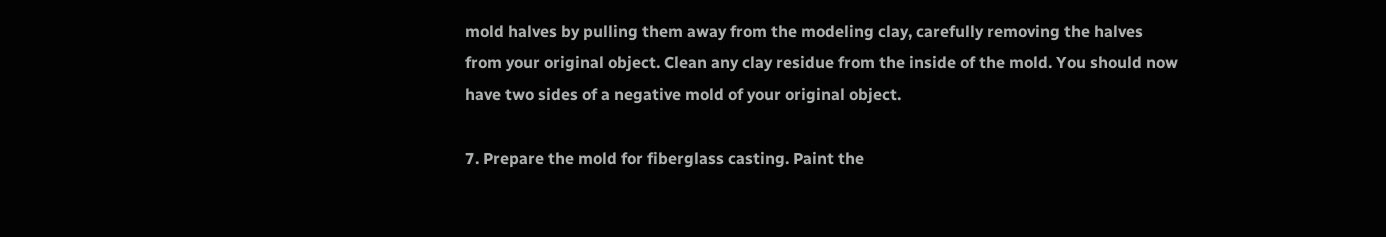mold halves by pulling them away from the modeling clay, carefully removing the halves from your original object. Clean any clay residue from the inside of the mold. You should now have two sides of a negative mold of your original object.

7. Prepare the mold for fiberglass casting. Paint the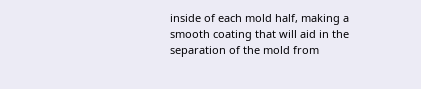inside of each mold half, making a smooth coating that will aid in the separation of the mold from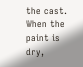the cast. When the paint is dry,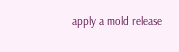apply a mold release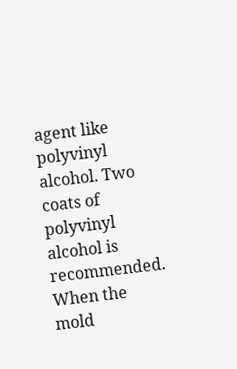agent like polyvinyl alcohol. Two coats of polyvinyl alcohol is recommended. When the mold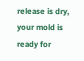release is dry, your mold is ready for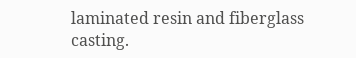laminated resin and fiberglass casting.